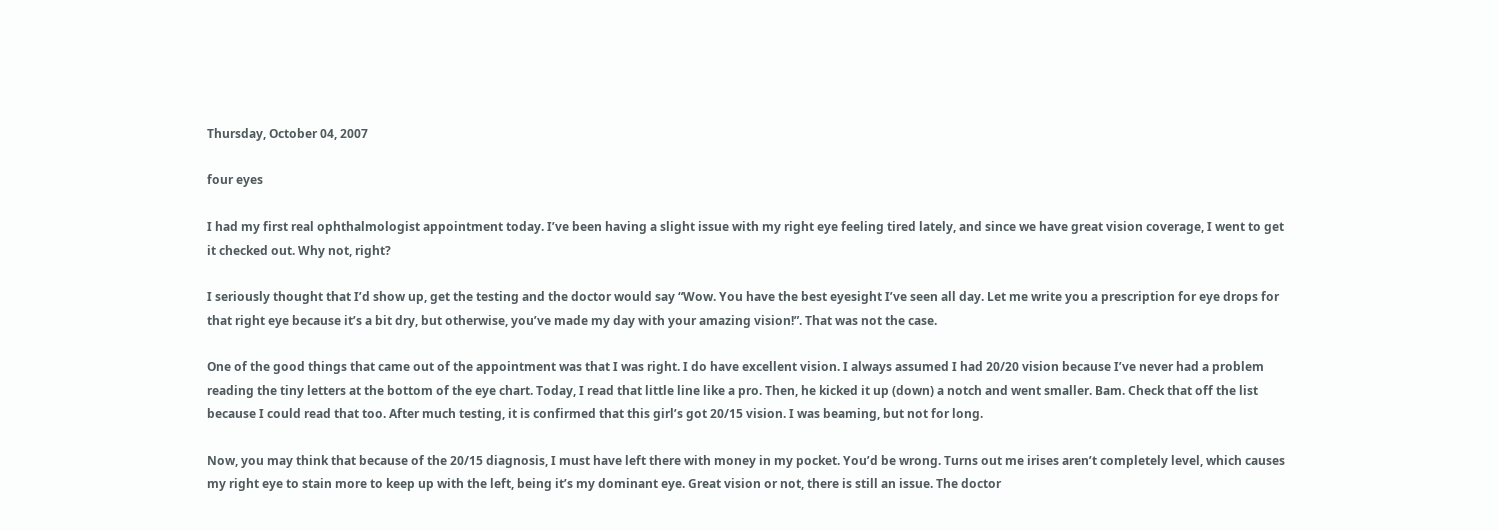Thursday, October 04, 2007

four eyes

I had my first real ophthalmologist appointment today. I’ve been having a slight issue with my right eye feeling tired lately, and since we have great vision coverage, I went to get it checked out. Why not, right?

I seriously thought that I’d show up, get the testing and the doctor would say “Wow. You have the best eyesight I’ve seen all day. Let me write you a prescription for eye drops for that right eye because it’s a bit dry, but otherwise, you’ve made my day with your amazing vision!”. That was not the case.

One of the good things that came out of the appointment was that I was right. I do have excellent vision. I always assumed I had 20/20 vision because I’ve never had a problem reading the tiny letters at the bottom of the eye chart. Today, I read that little line like a pro. Then, he kicked it up (down) a notch and went smaller. Bam. Check that off the list because I could read that too. After much testing, it is confirmed that this girl’s got 20/15 vision. I was beaming, but not for long.

Now, you may think that because of the 20/15 diagnosis, I must have left there with money in my pocket. You’d be wrong. Turns out me irises aren’t completely level, which causes my right eye to stain more to keep up with the left, being it’s my dominant eye. Great vision or not, there is still an issue. The doctor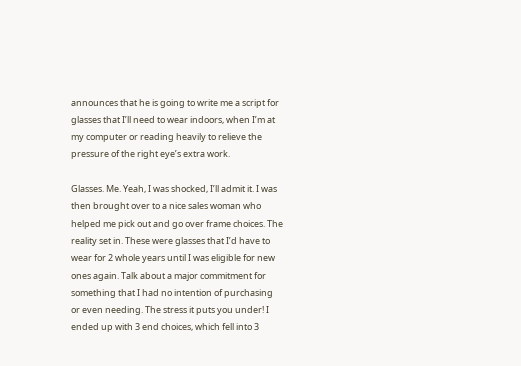announces that he is going to write me a script for glasses that I’ll need to wear indoors, when I’m at my computer or reading heavily to relieve the pressure of the right eye’s extra work.

Glasses. Me. Yeah, I was shocked, I’ll admit it. I was then brought over to a nice sales woman who helped me pick out and go over frame choices. The reality set in. These were glasses that I’d have to wear for 2 whole years until I was eligible for new ones again. Talk about a major commitment for something that I had no intention of purchasing or even needing. The stress it puts you under! I ended up with 3 end choices, which fell into 3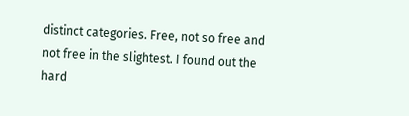distinct categories. Free, not so free and not free in the slightest. I found out the hard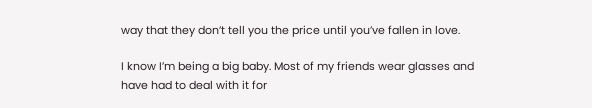way that they don’t tell you the price until you’ve fallen in love.

I know I’m being a big baby. Most of my friends wear glasses and have had to deal with it for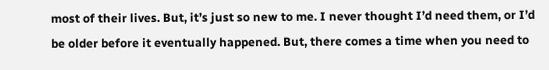most of their lives. But, it’s just so new to me. I never thought I’d need them, or I’d be older before it eventually happened. But, there comes a time when you need to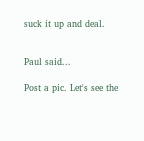suck it up and deal.


Paul said...

Post a pic. Let's see the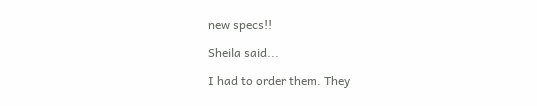new specs!!

Sheila said...

I had to order them. They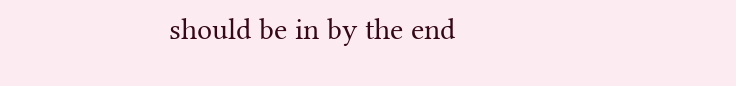should be in by the end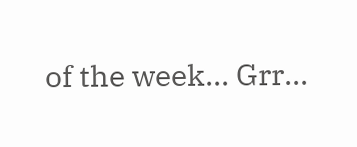of the week... Grr...